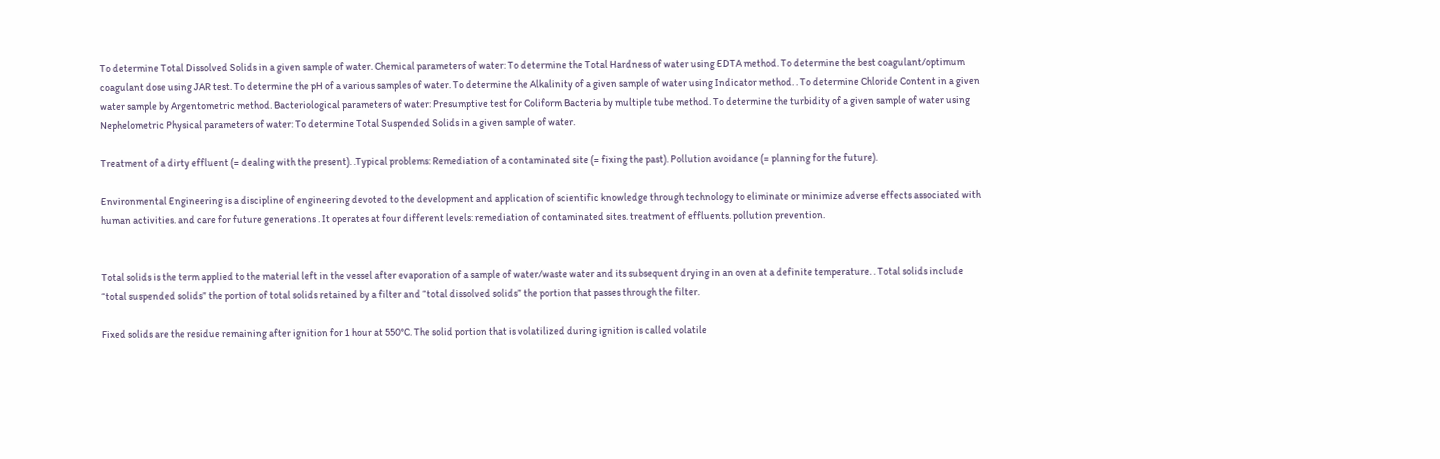To determine Total Dissolved Solids in a given sample of water. Chemical parameters of water: To determine the Total Hardness of water using EDTA method. To determine the best coagulant/optimum coagulant dose using JAR test. To determine the pH of a various samples of water. To determine the Alkalinity of a given sample of water using Indicator method. . To determine Chloride Content in a given water sample by Argentometric method. Bacteriological parameters of water: Presumptive test for Coliform Bacteria by multiple tube method. To determine the turbidity of a given sample of water using Nephelometric Physical parameters of water: To determine Total Suspended Solids in a given sample of water.

Treatment of a dirty effluent (= dealing with the present). .Typical problems: Remediation of a contaminated site (= fixing the past). Pollution avoidance (= planning for the future).

Environmental Engineering is a discipline of engineering devoted to the development and application of scientific knowledge through technology to eliminate or minimize adverse effects associated with human activities. and care for future generations . It operates at four different levels: remediation of contaminated sites. treatment of effluents. pollution prevention.


Total solids is the term applied to the material left in the vessel after evaporation of a sample of water/waste water and its subsequent drying in an oven at a definite temperature. . Total solids include “total suspended solids” the portion of total solids retained by a filter and “total dissolved solids” the portion that passes through the filter.

Fixed solids are the residue remaining after ignition for 1 hour at 550°C. The solid portion that is volatilized during ignition is called volatile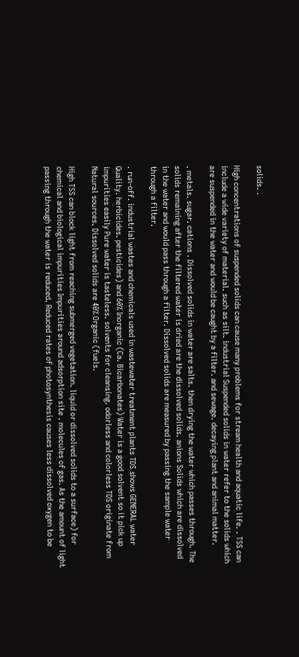solids. .

High concentrations of suspended solids can cause many problems for stream health and aquatic life. . TSS can include a wide variety of material. such as silt. industrial Suspended solids in water refer to the solids which are suspended in the water and would be caught by a filter. and sewage. decaying plant and animal matter.

. metals. sugar. cations . Dissolved solids in water are salts. then drying the water which passes through. The solids remaining after the filtered water is dried are the dissolved solids. anions Solids which are dissolved in the water and would pass through a filter. Dissolved solids are measured by passing the sample water through a filter.

. run-off. industrial wastes and chemicals used in wastewater treatment plants TDS shows GENERAL water Quality. herbicides. pesticides) and 60% Inorganic (Ca. Bicarbonates) Water is a good solvent so it pick up impurities easily Pure water is tasteless. solvents for cleansing. odorless and colorless TDS originate from Natural sources. Dissolved solids are 40% Organic (fuels.

High TSS can block light from reaching submerged vegetation. liquid or dissolved solids to a surface) for chemical and biological impurities Impurities around adsorption site . molecules of gas. As the amount of light passing through the water is reduced. Reduced rates of photosynthesis causes less dissolved oxygen to be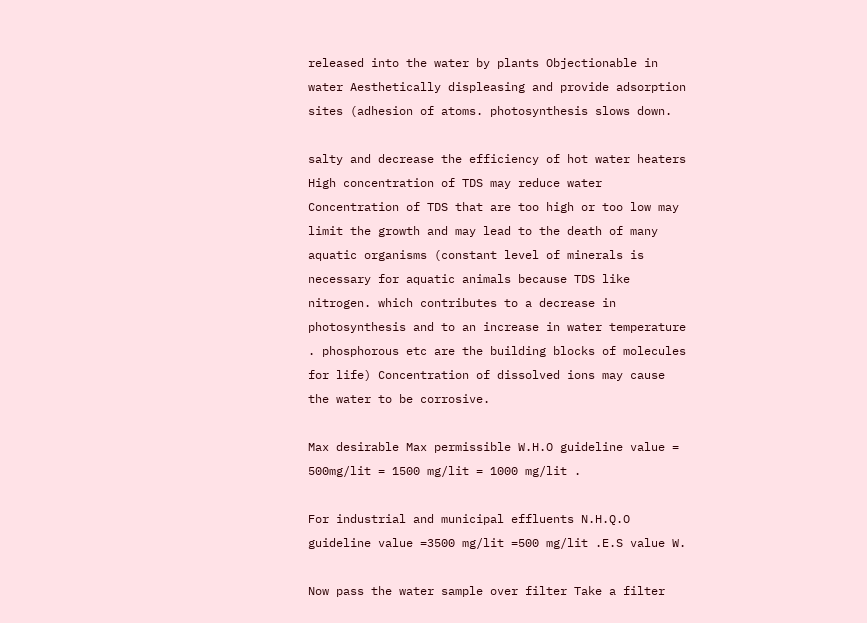released into the water by plants Objectionable in water Aesthetically displeasing and provide adsorption sites (adhesion of atoms. photosynthesis slows down.

salty and decrease the efficiency of hot water heaters High concentration of TDS may reduce water Concentration of TDS that are too high or too low may limit the growth and may lead to the death of many aquatic organisms (constant level of minerals is necessary for aquatic animals because TDS like nitrogen. which contributes to a decrease in photosynthesis and to an increase in water temperature . phosphorous etc are the building blocks of molecules for life) Concentration of dissolved ions may cause the water to be corrosive.

Max desirable Max permissible W.H.O guideline value = 500mg/lit = 1500 mg/lit = 1000 mg/lit .

For industrial and municipal effluents N.H.Q.O guideline value =3500 mg/lit =500 mg/lit .E.S value W.

Now pass the water sample over filter Take a filter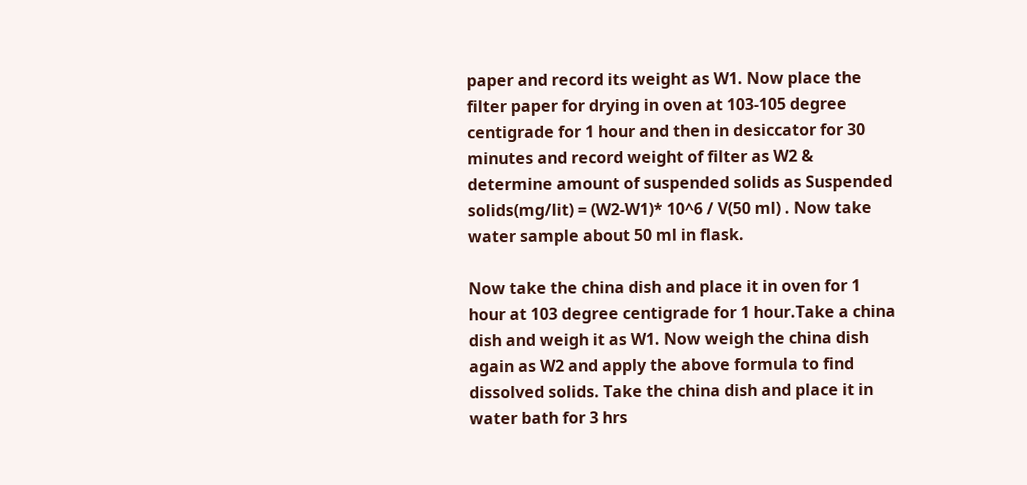paper and record its weight as W1. Now place the filter paper for drying in oven at 103-105 degree centigrade for 1 hour and then in desiccator for 30 minutes and record weight of filter as W2 & determine amount of suspended solids as Suspended solids(mg/lit) = (W2-W1)* 10^6 / V(50 ml) . Now take water sample about 50 ml in flask.

Now take the china dish and place it in oven for 1 hour at 103 degree centigrade for 1 hour.Take a china dish and weigh it as W1. Now weigh the china dish again as W2 and apply the above formula to find dissolved solids. Take the china dish and place it in water bath for 3 hrs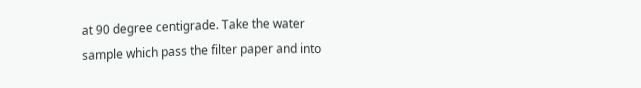at 90 degree centigrade. Take the water sample which pass the filter paper and into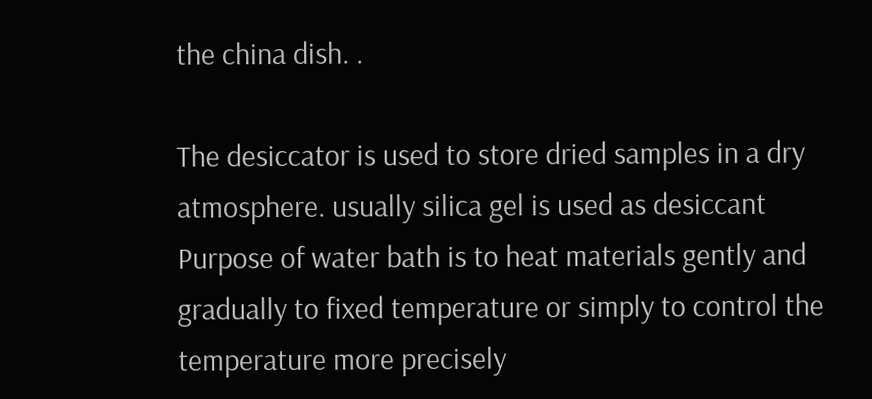the china dish. .

The desiccator is used to store dried samples in a dry atmosphere. usually silica gel is used as desiccant Purpose of water bath is to heat materials gently and gradually to fixed temperature or simply to control the temperature more precisely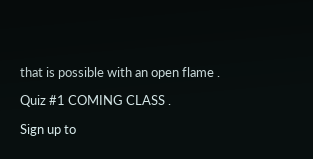that is possible with an open flame .

Quiz #1 COMING CLASS .

Sign up to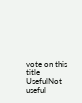vote on this title
UsefulNot useful